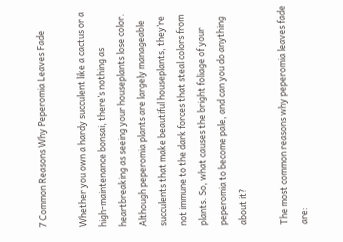7 Common Reasons Why Peperomia Leaves Fade

Whether you own a hardy succulent like a cactus or a high-maintenance bonsai, there’s nothing as heartbreaking as seeing your houseplants lose color. Although peperomia plants are largely manageable succulents that make beautiful houseplants, they’re not immune to the dark forces that steal colors from plants. So, what causes the bright foliage of your peperomia to become pale, and can you do anything about it?

The most common reasons why peperomia leaves fade are: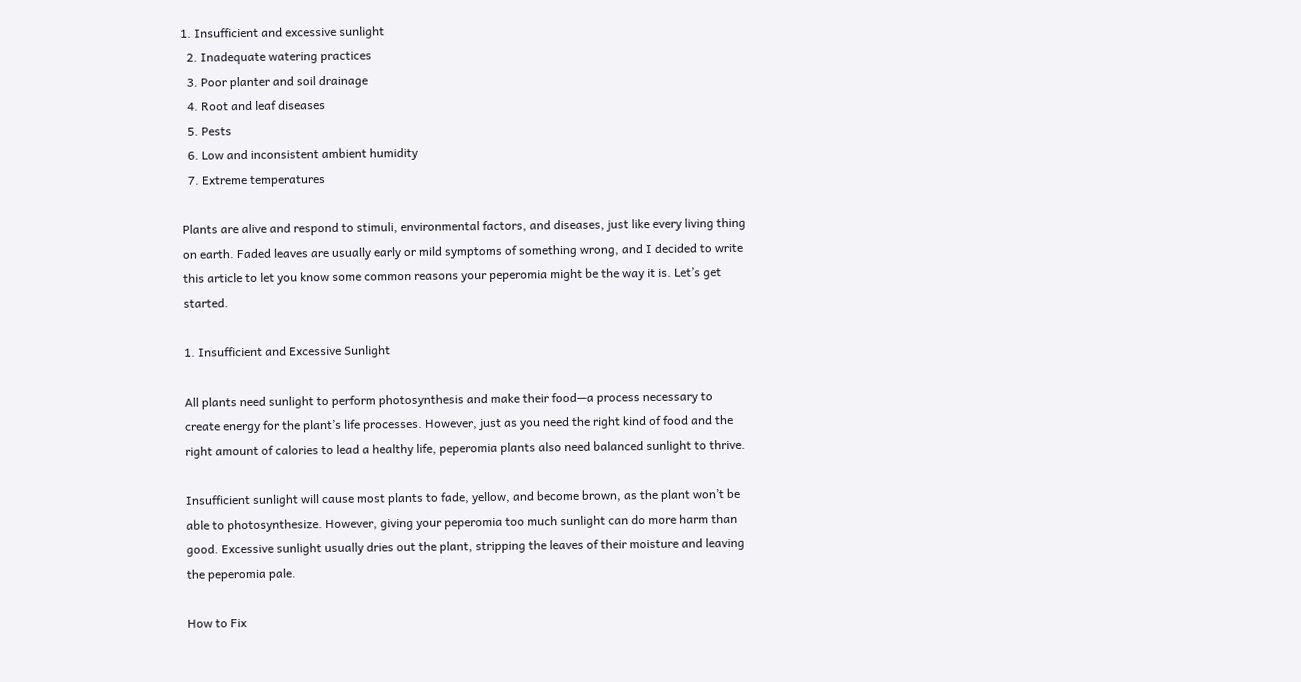1. Insufficient and excessive sunlight
  2. Inadequate watering practices
  3. Poor planter and soil drainage
  4. Root and leaf diseases
  5. Pests
  6. Low and inconsistent ambient humidity
  7. Extreme temperatures

Plants are alive and respond to stimuli, environmental factors, and diseases, just like every living thing on earth. Faded leaves are usually early or mild symptoms of something wrong, and I decided to write this article to let you know some common reasons your peperomia might be the way it is. Let’s get started.

1. Insufficient and Excessive Sunlight

All plants need sunlight to perform photosynthesis and make their food—a process necessary to create energy for the plant’s life processes. However, just as you need the right kind of food and the right amount of calories to lead a healthy life, peperomia plants also need balanced sunlight to thrive.

Insufficient sunlight will cause most plants to fade, yellow, and become brown, as the plant won’t be able to photosynthesize. However, giving your peperomia too much sunlight can do more harm than good. Excessive sunlight usually dries out the plant, stripping the leaves of their moisture and leaving the peperomia pale.

How to Fix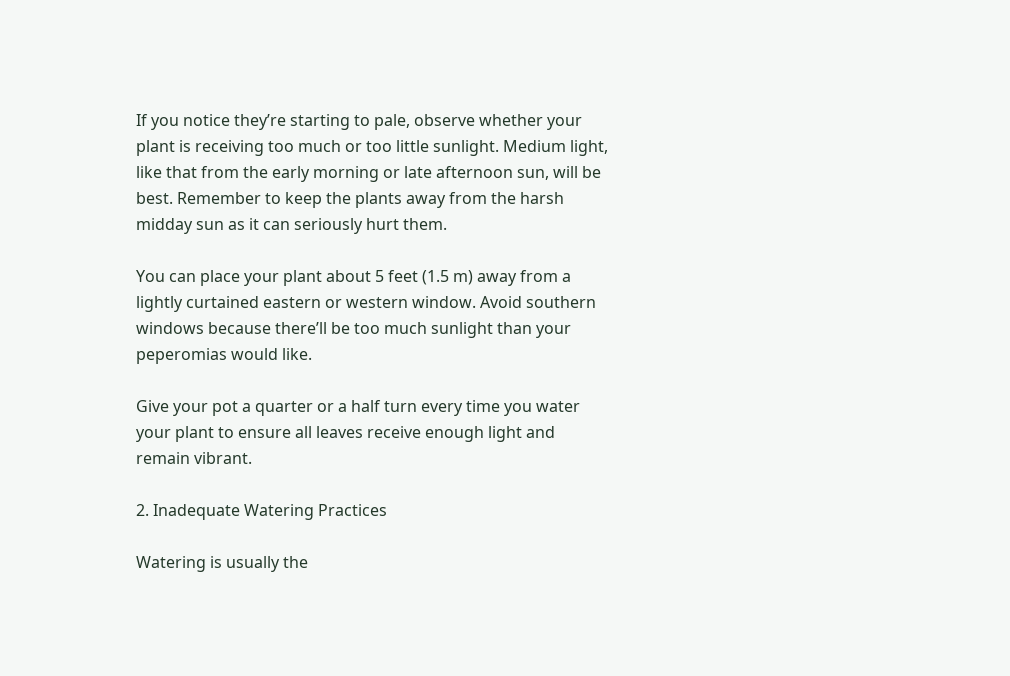If you notice they’re starting to pale, observe whether your plant is receiving too much or too little sunlight. Medium light, like that from the early morning or late afternoon sun, will be best. Remember to keep the plants away from the harsh midday sun as it can seriously hurt them.

You can place your plant about 5 feet (1.5 m) away from a lightly curtained eastern or western window. Avoid southern windows because there’ll be too much sunlight than your peperomias would like.

Give your pot a quarter or a half turn every time you water your plant to ensure all leaves receive enough light and remain vibrant.

2. Inadequate Watering Practices

Watering is usually the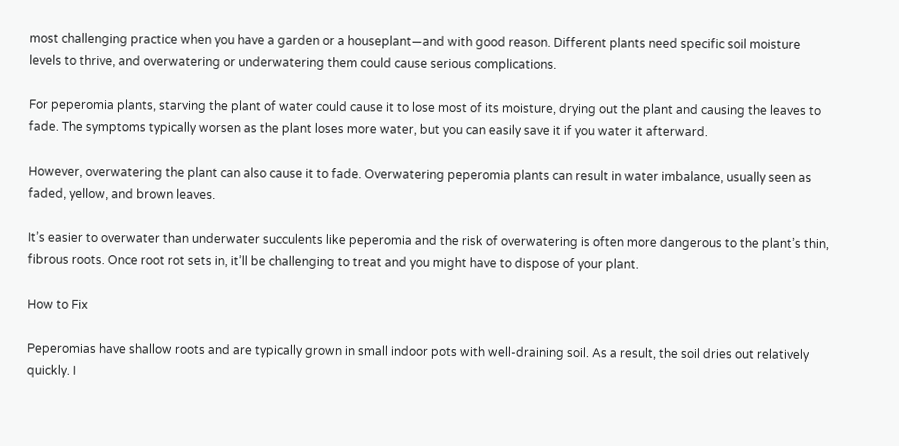most challenging practice when you have a garden or a houseplant—and with good reason. Different plants need specific soil moisture levels to thrive, and overwatering or underwatering them could cause serious complications.

For peperomia plants, starving the plant of water could cause it to lose most of its moisture, drying out the plant and causing the leaves to fade. The symptoms typically worsen as the plant loses more water, but you can easily save it if you water it afterward.

However, overwatering the plant can also cause it to fade. Overwatering peperomia plants can result in water imbalance, usually seen as faded, yellow, and brown leaves.

It’s easier to overwater than underwater succulents like peperomia and the risk of overwatering is often more dangerous to the plant’s thin, fibrous roots. Once root rot sets in, it’ll be challenging to treat and you might have to dispose of your plant.

How to Fix

Peperomias have shallow roots and are typically grown in small indoor pots with well-draining soil. As a result, the soil dries out relatively quickly. I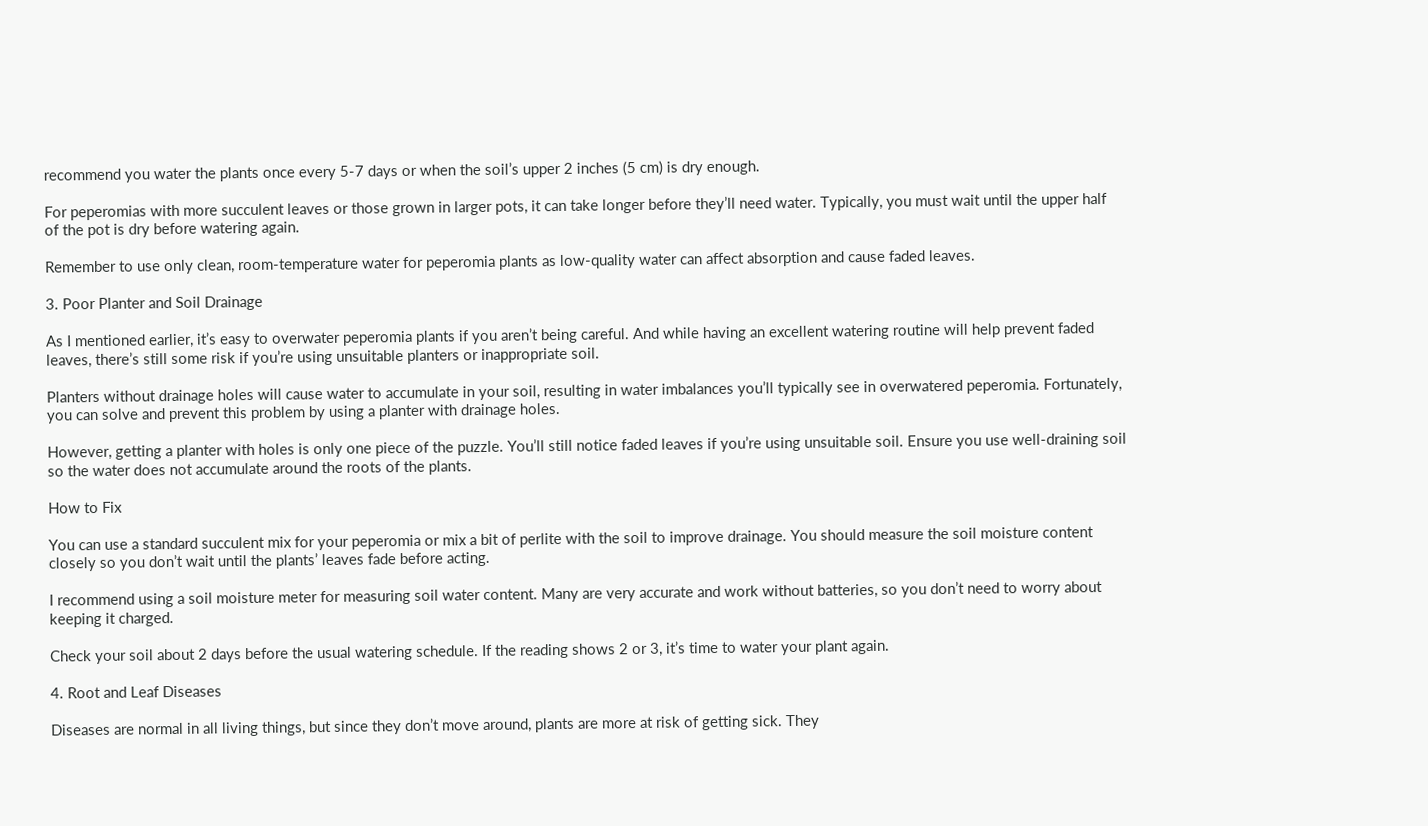recommend you water the plants once every 5-7 days or when the soil’s upper 2 inches (5 cm) is dry enough.

For peperomias with more succulent leaves or those grown in larger pots, it can take longer before they’ll need water. Typically, you must wait until the upper half of the pot is dry before watering again.

Remember to use only clean, room-temperature water for peperomia plants as low-quality water can affect absorption and cause faded leaves.

3. Poor Planter and Soil Drainage

As I mentioned earlier, it’s easy to overwater peperomia plants if you aren’t being careful. And while having an excellent watering routine will help prevent faded leaves, there’s still some risk if you’re using unsuitable planters or inappropriate soil.

Planters without drainage holes will cause water to accumulate in your soil, resulting in water imbalances you’ll typically see in overwatered peperomia. Fortunately, you can solve and prevent this problem by using a planter with drainage holes.

However, getting a planter with holes is only one piece of the puzzle. You’ll still notice faded leaves if you’re using unsuitable soil. Ensure you use well-draining soil so the water does not accumulate around the roots of the plants.

How to Fix

You can use a standard succulent mix for your peperomia or mix a bit of perlite with the soil to improve drainage. You should measure the soil moisture content closely so you don’t wait until the plants’ leaves fade before acting.

I recommend using a soil moisture meter for measuring soil water content. Many are very accurate and work without batteries, so you don’t need to worry about keeping it charged.

Check your soil about 2 days before the usual watering schedule. If the reading shows 2 or 3, it’s time to water your plant again.

4. Root and Leaf Diseases

Diseases are normal in all living things, but since they don’t move around, plants are more at risk of getting sick. They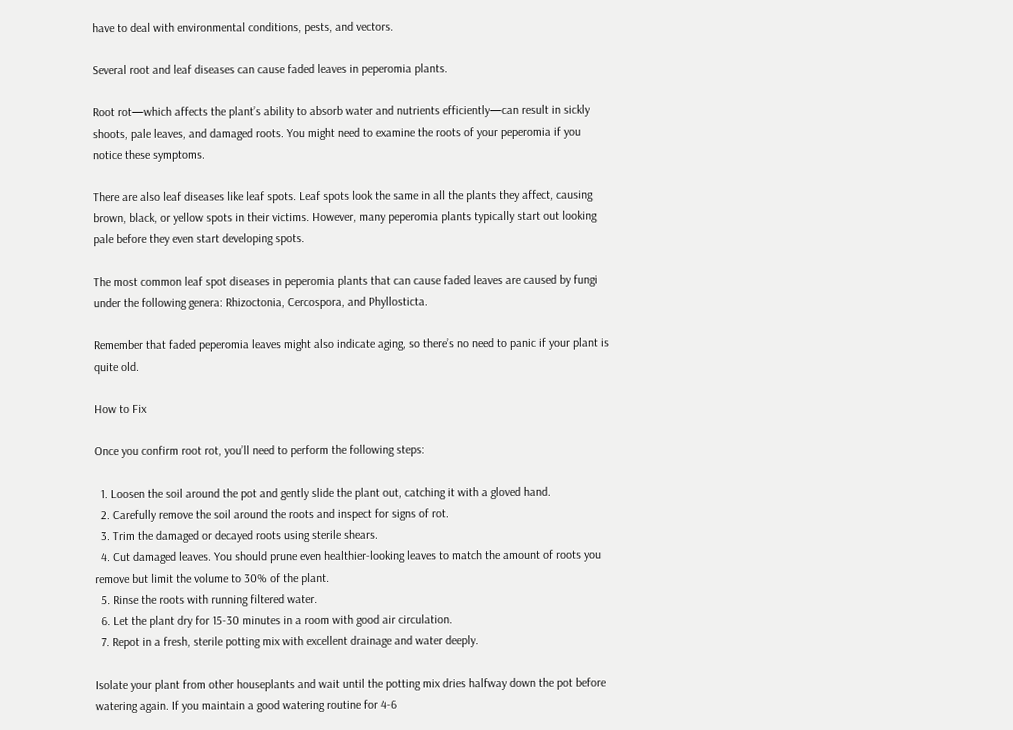have to deal with environmental conditions, pests, and vectors.

Several root and leaf diseases can cause faded leaves in peperomia plants.

Root rot—which affects the plant’s ability to absorb water and nutrients efficiently—can result in sickly shoots, pale leaves, and damaged roots. You might need to examine the roots of your peperomia if you notice these symptoms.

There are also leaf diseases like leaf spots. Leaf spots look the same in all the plants they affect, causing brown, black, or yellow spots in their victims. However, many peperomia plants typically start out looking pale before they even start developing spots.

The most common leaf spot diseases in peperomia plants that can cause faded leaves are caused by fungi under the following genera: Rhizoctonia, Cercospora, and Phyllosticta.

Remember that faded peperomia leaves might also indicate aging, so there’s no need to panic if your plant is quite old.

How to Fix

Once you confirm root rot, you’ll need to perform the following steps:

  1. Loosen the soil around the pot and gently slide the plant out, catching it with a gloved hand.
  2. Carefully remove the soil around the roots and inspect for signs of rot.
  3. Trim the damaged or decayed roots using sterile shears.
  4. Cut damaged leaves. You should prune even healthier-looking leaves to match the amount of roots you remove but limit the volume to 30% of the plant.
  5. Rinse the roots with running filtered water.
  6. Let the plant dry for 15-30 minutes in a room with good air circulation.
  7. Repot in a fresh, sterile potting mix with excellent drainage and water deeply.

Isolate your plant from other houseplants and wait until the potting mix dries halfway down the pot before watering again. If you maintain a good watering routine for 4-6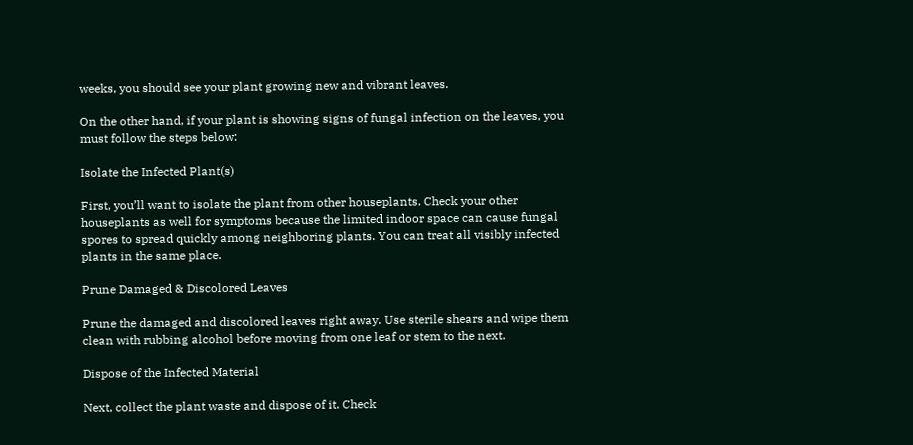weeks, you should see your plant growing new and vibrant leaves.

On the other hand, if your plant is showing signs of fungal infection on the leaves, you must follow the steps below:

Isolate the Infected Plant(s)

First, you’ll want to isolate the plant from other houseplants. Check your other houseplants as well for symptoms because the limited indoor space can cause fungal spores to spread quickly among neighboring plants. You can treat all visibly infected plants in the same place.

Prune Damaged & Discolored Leaves

Prune the damaged and discolored leaves right away. Use sterile shears and wipe them clean with rubbing alcohol before moving from one leaf or stem to the next.

Dispose of the Infected Material

Next, collect the plant waste and dispose of it. Check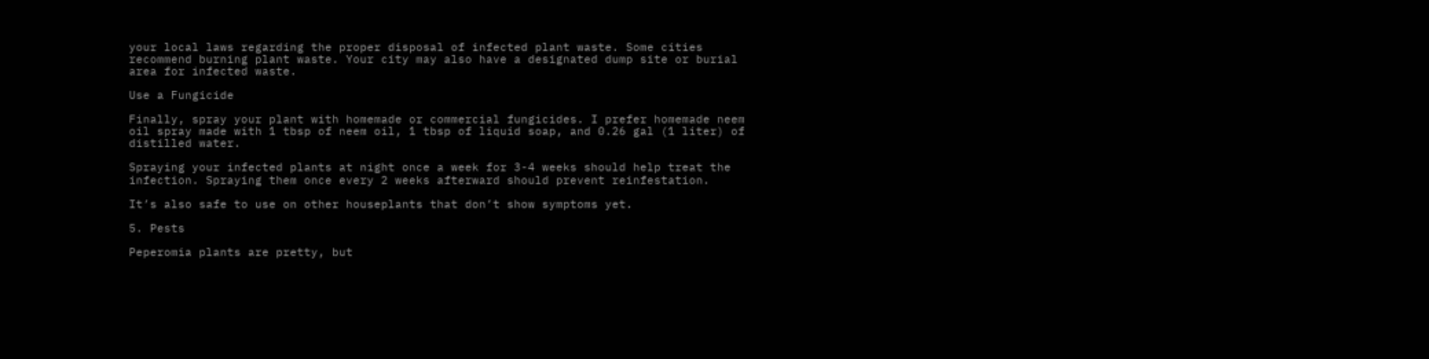your local laws regarding the proper disposal of infected plant waste. Some cities recommend burning plant waste. Your city may also have a designated dump site or burial area for infected waste.

Use a Fungicide

Finally, spray your plant with homemade or commercial fungicides. I prefer homemade neem oil spray made with 1 tbsp of neem oil, 1 tbsp of liquid soap, and 0.26 gal (1 liter) of distilled water.

Spraying your infected plants at night once a week for 3-4 weeks should help treat the infection. Spraying them once every 2 weeks afterward should prevent reinfestation.

It’s also safe to use on other houseplants that don’t show symptoms yet.

5. Pests

Peperomia plants are pretty, but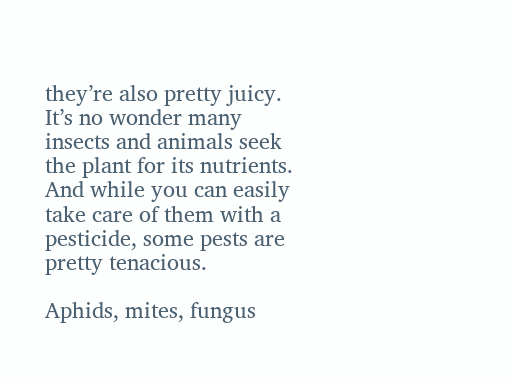they’re also pretty juicy. It’s no wonder many insects and animals seek the plant for its nutrients. And while you can easily take care of them with a pesticide, some pests are pretty tenacious.

Aphids, mites, fungus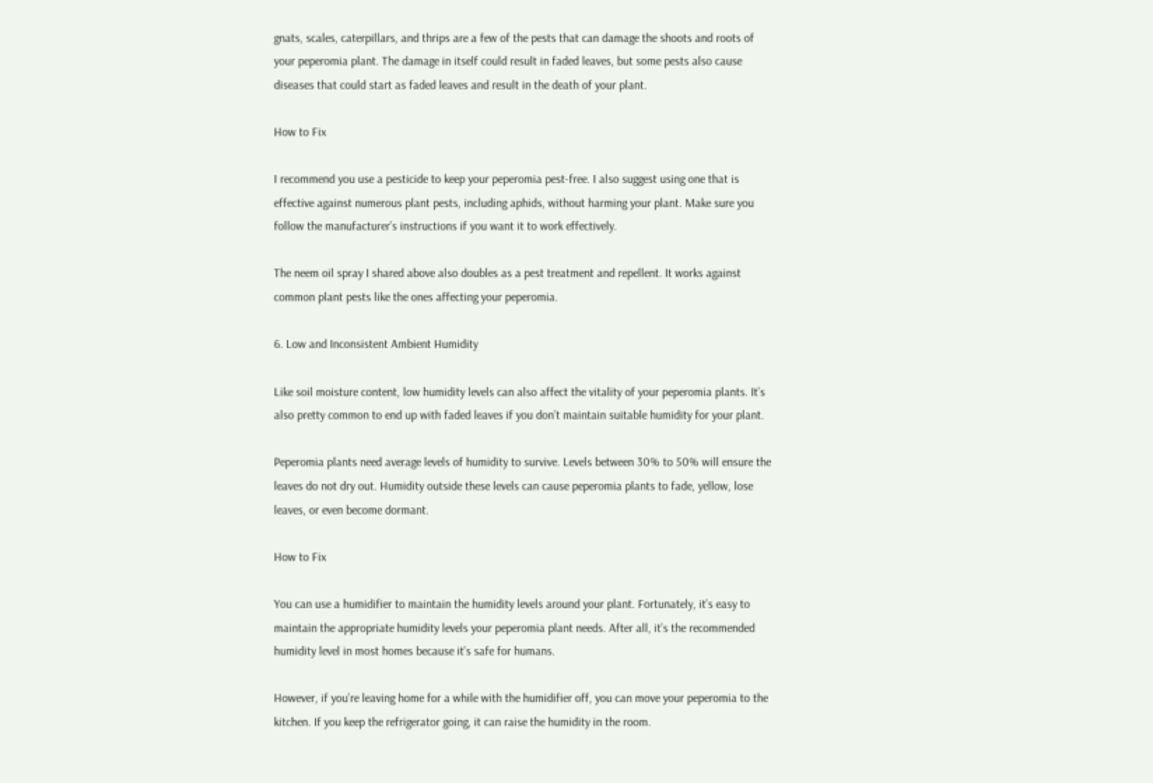gnats, scales, caterpillars, and thrips are a few of the pests that can damage the shoots and roots of your peperomia plant. The damage in itself could result in faded leaves, but some pests also cause diseases that could start as faded leaves and result in the death of your plant.

How to Fix

I recommend you use a pesticide to keep your peperomia pest-free. I also suggest using one that is effective against numerous plant pests, including aphids, without harming your plant. Make sure you follow the manufacturer’s instructions if you want it to work effectively.

The neem oil spray I shared above also doubles as a pest treatment and repellent. It works against common plant pests like the ones affecting your peperomia.

6. Low and Inconsistent Ambient Humidity

Like soil moisture content, low humidity levels can also affect the vitality of your peperomia plants. It’s also pretty common to end up with faded leaves if you don’t maintain suitable humidity for your plant.

Peperomia plants need average levels of humidity to survive. Levels between 30% to 50% will ensure the leaves do not dry out. Humidity outside these levels can cause peperomia plants to fade, yellow, lose leaves, or even become dormant.

How to Fix

You can use a humidifier to maintain the humidity levels around your plant. Fortunately, it’s easy to maintain the appropriate humidity levels your peperomia plant needs. After all, it’s the recommended humidity level in most homes because it’s safe for humans.

However, if you’re leaving home for a while with the humidifier off, you can move your peperomia to the kitchen. If you keep the refrigerator going, it can raise the humidity in the room.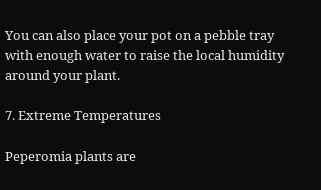You can also place your pot on a pebble tray with enough water to raise the local humidity around your plant.

7. Extreme Temperatures

Peperomia plants are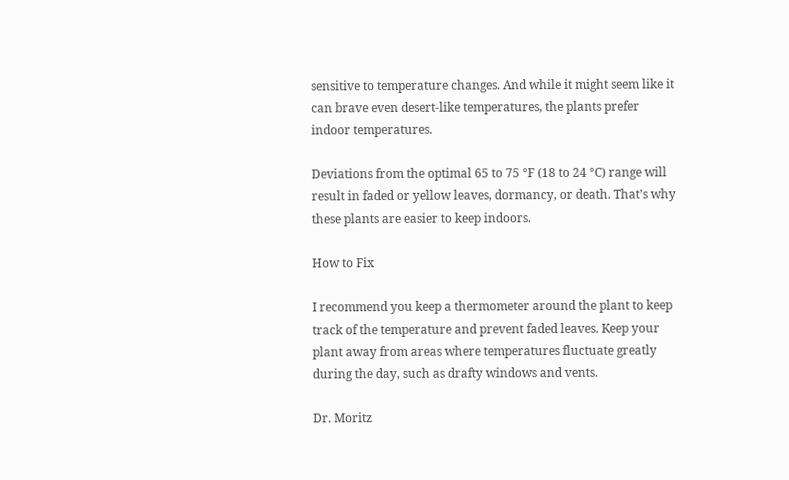sensitive to temperature changes. And while it might seem like it can brave even desert-like temperatures, the plants prefer indoor temperatures.

Deviations from the optimal 65 to 75 °F (18 to 24 °C) range will result in faded or yellow leaves, dormancy, or death. That’s why these plants are easier to keep indoors.

How to Fix

I recommend you keep a thermometer around the plant to keep track of the temperature and prevent faded leaves. Keep your plant away from areas where temperatures fluctuate greatly during the day, such as drafty windows and vents.

Dr. Moritz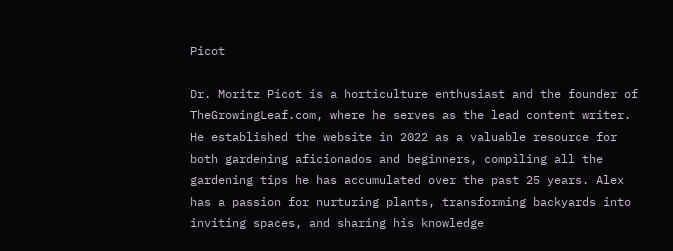Picot

Dr. Moritz Picot is a horticulture enthusiast and the founder of TheGrowingLeaf.com, where he serves as the lead content writer. He established the website in 2022 as a valuable resource for both gardening aficionados and beginners, compiling all the gardening tips he has accumulated over the past 25 years. Alex has a passion for nurturing plants, transforming backyards into inviting spaces, and sharing his knowledge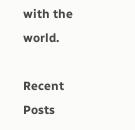with the world.

Recent Posts